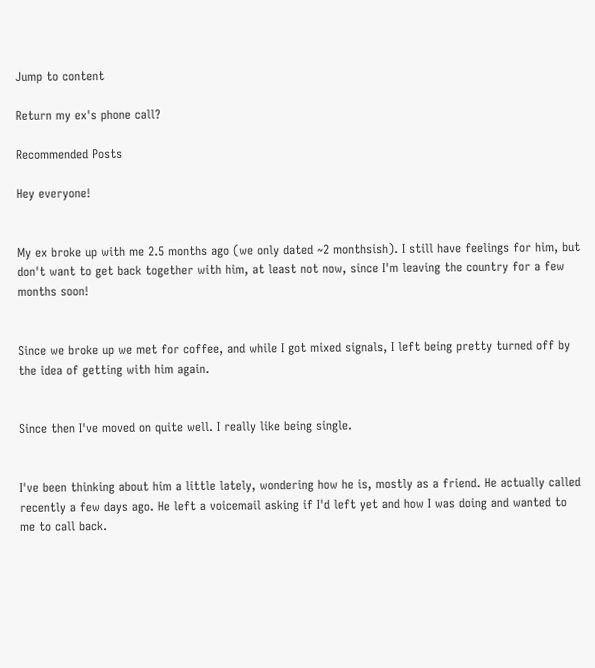Jump to content

Return my ex's phone call?

Recommended Posts

Hey everyone!


My ex broke up with me 2.5 months ago (we only dated ~2 monthsish). I still have feelings for him, but don't want to get back together with him, at least not now, since I'm leaving the country for a few months soon!


Since we broke up we met for coffee, and while I got mixed signals, I left being pretty turned off by the idea of getting with him again.


Since then I've moved on quite well. I really like being single.


I've been thinking about him a little lately, wondering how he is, mostly as a friend. He actually called recently a few days ago. He left a voicemail asking if I'd left yet and how I was doing and wanted to me to call back.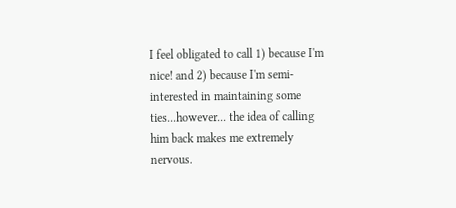I feel obligated to call 1) because I'm nice! and 2) because I'm semi-interested in maintaining some ties...however... the idea of calling him back makes me extremely nervous.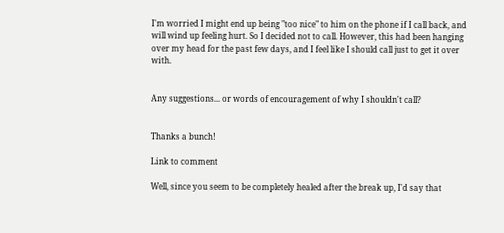I'm worried I might end up being "too nice" to him on the phone if I call back, and will wind up feeling hurt. So I decided not to call. However, this had been hanging over my head for the past few days, and I feel like I should call just to get it over with.


Any suggestions... or words of encouragement of why I shouldn't call?


Thanks a bunch!

Link to comment

Well, since you seem to be completely healed after the break up, I'd say that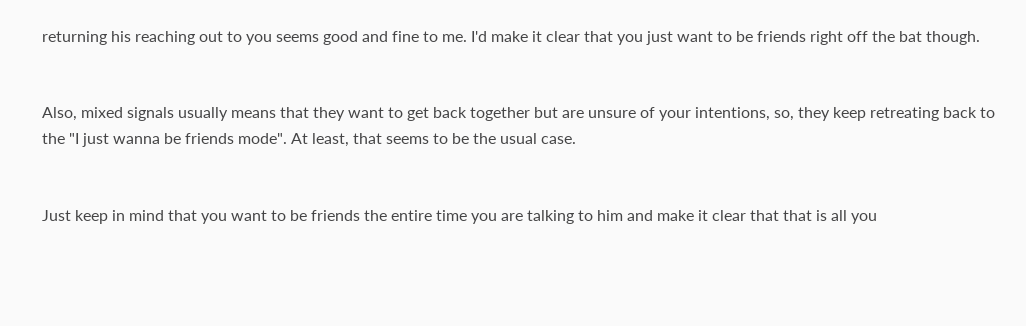returning his reaching out to you seems good and fine to me. I'd make it clear that you just want to be friends right off the bat though.


Also, mixed signals usually means that they want to get back together but are unsure of your intentions, so, they keep retreating back to the "I just wanna be friends mode". At least, that seems to be the usual case.


Just keep in mind that you want to be friends the entire time you are talking to him and make it clear that that is all you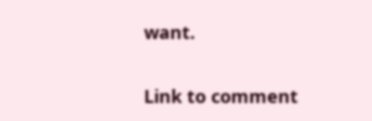want.

Link to comment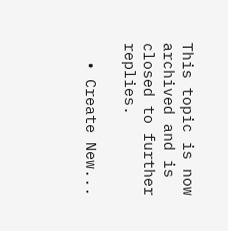This topic is now archived and is closed to further replies.

  • Create New...